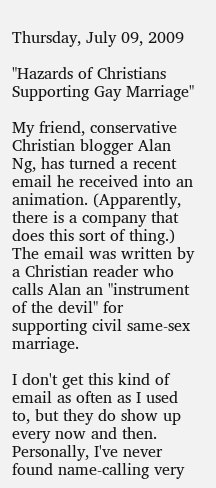Thursday, July 09, 2009

"Hazards of Christians Supporting Gay Marriage"

My friend, conservative Christian blogger Alan Ng, has turned a recent email he received into an animation. (Apparently, there is a company that does this sort of thing.) The email was written by a Christian reader who calls Alan an "instrument of the devil" for supporting civil same-sex marriage.

I don't get this kind of email as often as I used to, but they do show up every now and then. Personally, I've never found name-calling very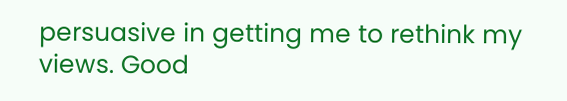persuasive in getting me to rethink my views. Good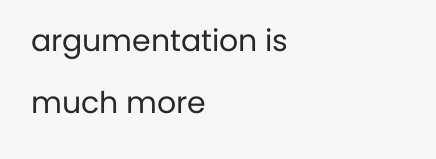argumentation is much more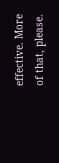effective. More of that, please.